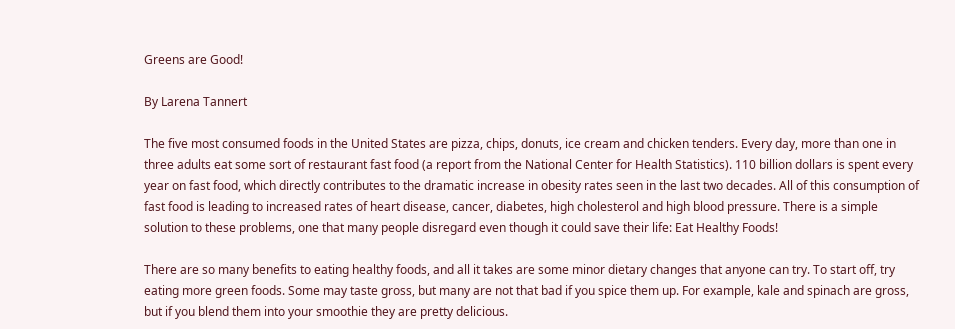Greens are Good!

By Larena Tannert

The five most consumed foods in the United States are pizza, chips, donuts, ice cream and chicken tenders. Every day, more than one in three adults eat some sort of restaurant fast food (a report from the National Center for Health Statistics). 110 billion dollars is spent every year on fast food, which directly contributes to the dramatic increase in obesity rates seen in the last two decades. All of this consumption of fast food is leading to increased rates of heart disease, cancer, diabetes, high cholesterol and high blood pressure. There is a simple solution to these problems, one that many people disregard even though it could save their life: Eat Healthy Foods!

There are so many benefits to eating healthy foods, and all it takes are some minor dietary changes that anyone can try. To start off, try eating more green foods. Some may taste gross, but many are not that bad if you spice them up. For example, kale and spinach are gross, but if you blend them into your smoothie they are pretty delicious.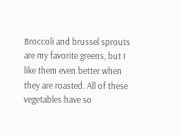Broccoli and brussel sprouts are my favorite greens, but I like them even better when they are roasted. All of these vegetables have so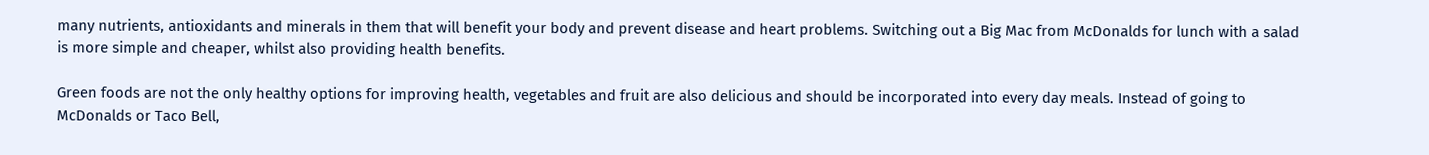many nutrients, antioxidants and minerals in them that will benefit your body and prevent disease and heart problems. Switching out a Big Mac from McDonalds for lunch with a salad is more simple and cheaper, whilst also providing health benefits.

Green foods are not the only healthy options for improving health, vegetables and fruit are also delicious and should be incorporated into every day meals. Instead of going to McDonalds or Taco Bell,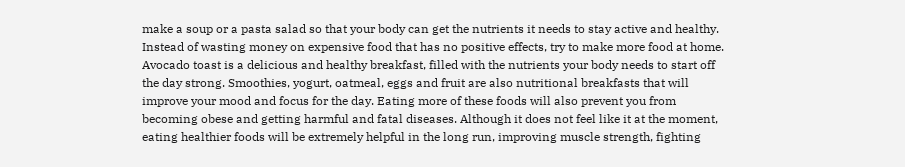make a soup or a pasta salad so that your body can get the nutrients it needs to stay active and healthy. Instead of wasting money on expensive food that has no positive effects, try to make more food at home. Avocado toast is a delicious and healthy breakfast, filled with the nutrients your body needs to start off the day strong. Smoothies, yogurt, oatmeal, eggs and fruit are also nutritional breakfasts that will improve your mood and focus for the day. Eating more of these foods will also prevent you from becoming obese and getting harmful and fatal diseases. Although it does not feel like it at the moment, eating healthier foods will be extremely helpful in the long run, improving muscle strength, fighting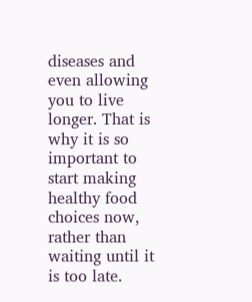diseases and even allowing you to live longer. That is why it is so important to start making healthy food choices now, rather than waiting until it is too late.